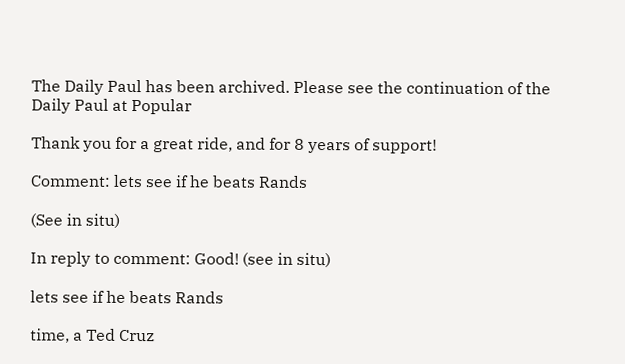The Daily Paul has been archived. Please see the continuation of the Daily Paul at Popular

Thank you for a great ride, and for 8 years of support!

Comment: lets see if he beats Rands

(See in situ)

In reply to comment: Good! (see in situ)

lets see if he beats Rands

time, a Ted Cruz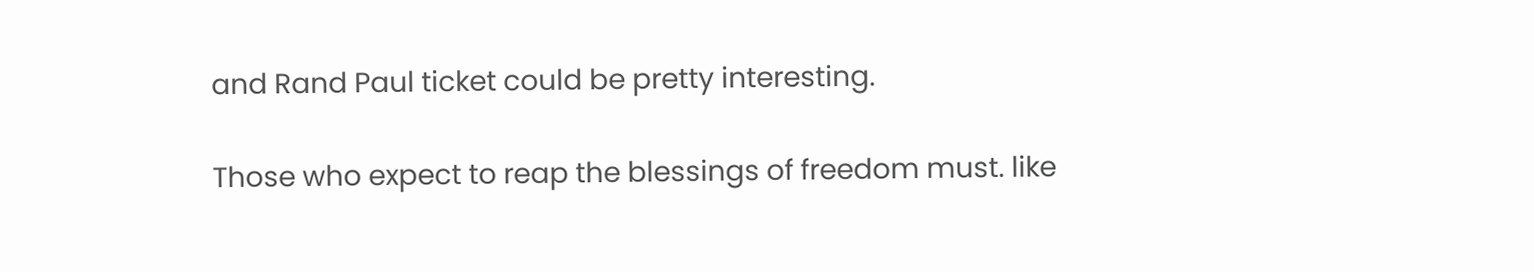and Rand Paul ticket could be pretty interesting.

Those who expect to reap the blessings of freedom must. like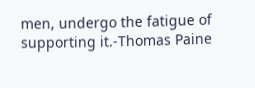men, undergo the fatigue of supporting it.-Thomas Paine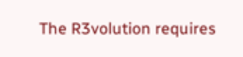The R3volution requires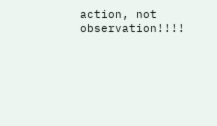action, not observation!!!!